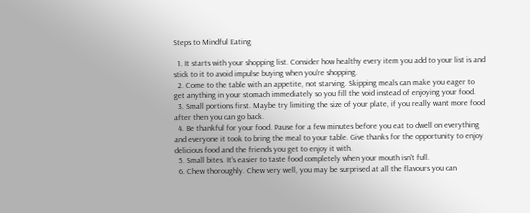Steps to Mindful Eating

  1. It starts with your shopping list. Consider how healthy every item you add to your list is and stick to it to avoid impulse buying when you're shopping.
  2. Come to the table with an appetite, not starving. Skipping meals can make you eager to get anything in your stomach immediately so you fill the void instead of enjoying your food.
  3. Small portions first. Maybe try limiting the size of your plate, if you really want more food after then you can go back.
  4. Be thankful for your food. Pause for a few minutes before you eat to dwell on everything and everyone it took to bring the meal to your table. Give thanks for the opportunity to enjoy delicious food and the friends you get to enjoy it with.
  5. Small bites. It's easier to taste food completely when your mouth isn't full.
  6. Chew thoroughly. Chew very well, you may be surprised at all the flavours you can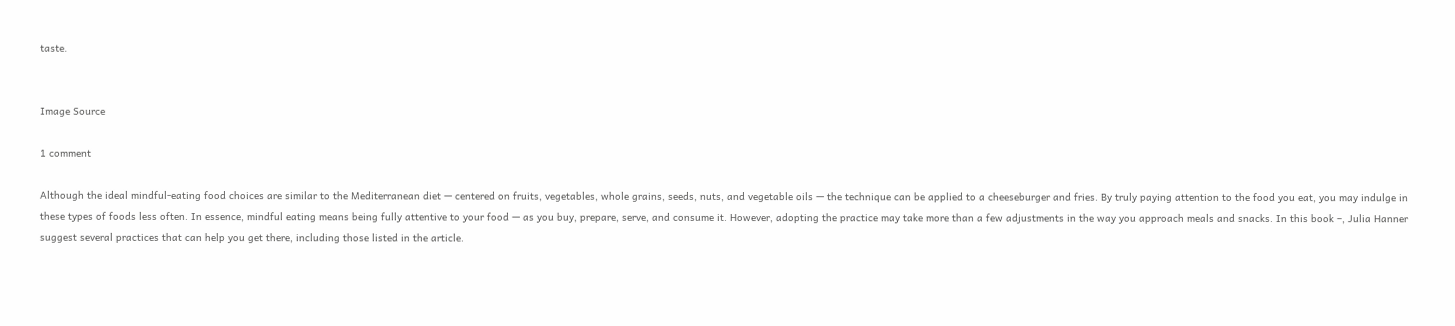taste.


Image Source

1 comment

Although the ideal mindful-eating food choices are similar to the Mediterranean diet — centered on fruits, vegetables, whole grains, seeds, nuts, and vegetable oils — the technique can be applied to a cheeseburger and fries. By truly paying attention to the food you eat, you may indulge in these types of foods less often. In essence, mindful eating means being fully attentive to your food — as you buy, prepare, serve, and consume it. However, adopting the practice may take more than a few adjustments in the way you approach meals and snacks. In this book –, Julia Hanner suggest several practices that can help you get there, including those listed in the article.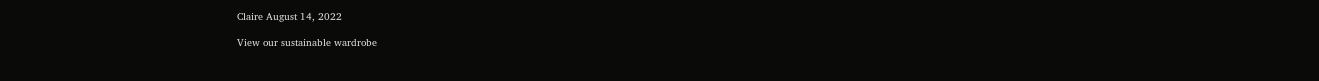Claire August 14, 2022

View our sustainable wardrobe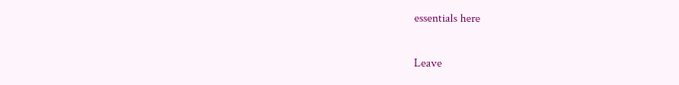essentials here

Leave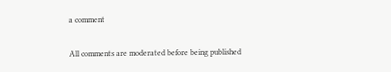a comment

All comments are moderated before being published